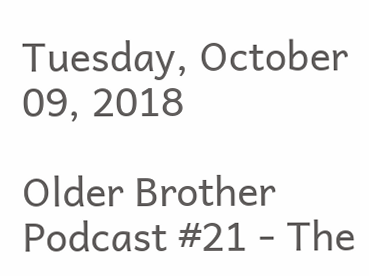Tuesday, October 09, 2018

Older Brother Podcast #21 - The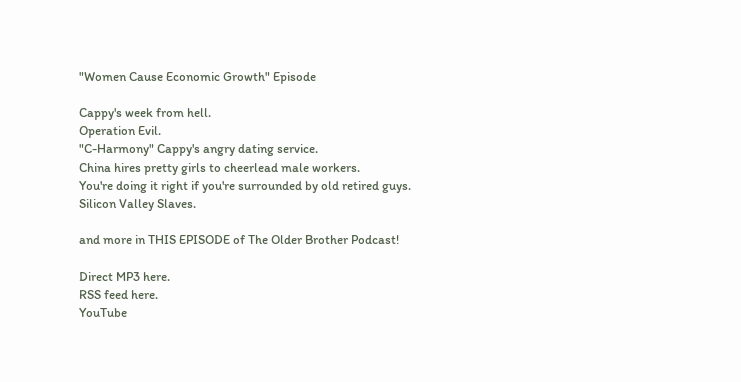"Women Cause Economic Growth" Episode

Cappy's week from hell.
Operation Evil.
"C-Harmony" Cappy's angry dating service.
China hires pretty girls to cheerlead male workers.
You're doing it right if you're surrounded by old retired guys.
Silicon Valley Slaves.

and more in THIS EPISODE of The Older Brother Podcast!

Direct MP3 here.
RSS feed here.
YouTube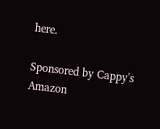here.

Sponsored by Cappy's Amazon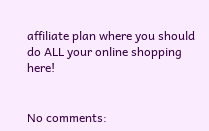affiliate plan where you should do ALL your online shopping here!


No comments: